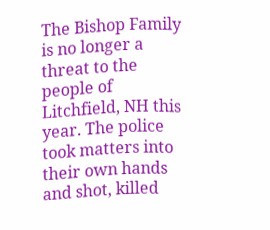The Bishop Family is no longer a threat to the people of Litchfield, NH this year. The police took matters into their own hands and shot, killed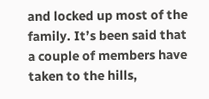and locked up most of the family. It’s been said that a couple of members have taken to the hills,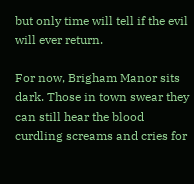but only time will tell if the evil will ever return.

For now, Brigham Manor sits dark. Those in town swear they can still hear the blood curdling screams and cries for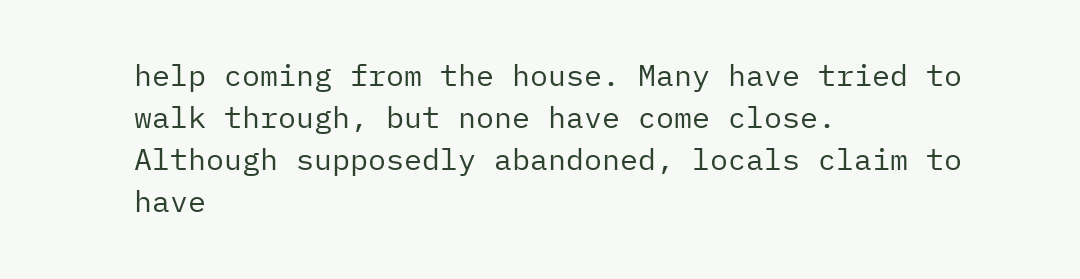help coming from the house. Many have tried to walk through, but none have come close. Although supposedly abandoned, locals claim to have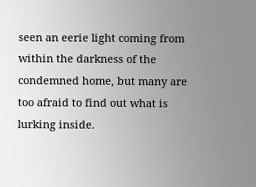seen an eerie light coming from within the darkness of the condemned home, but many are too afraid to find out what is lurking inside.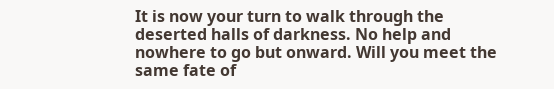It is now your turn to walk through the deserted halls of darkness. No help and nowhere to go but onward. Will you meet the same fate of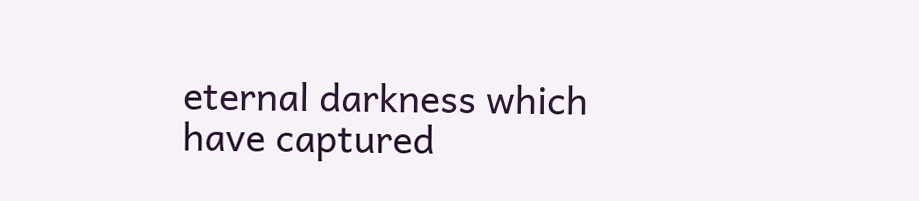eternal darkness which have captured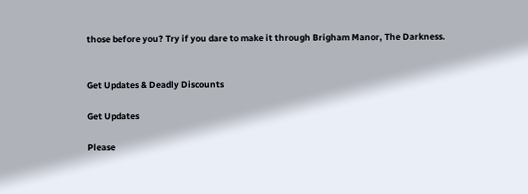those before you? Try if you dare to make it through Brigham Manor, The Darkness.


Get Updates & Deadly Discounts

Get Updates

Please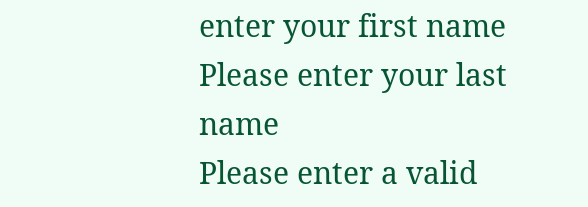enter your first name
Please enter your last name
Please enter a valid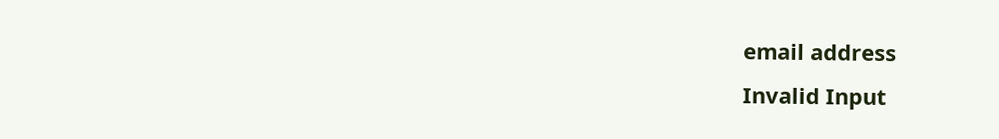email address
Invalid Input